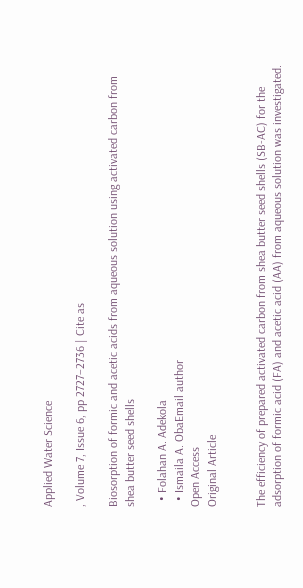Applied Water Science

, Volume 7, Issue 6, pp 2727–2736 | Cite as

Biosorption of formic and acetic acids from aqueous solution using activated carbon from shea butter seed shells

  • Folahan A. Adekola
  • Ismaila A. ObaEmail author
Open Access
Original Article


The efficiency of prepared activated carbon from shea butter seed shells (SB-AC) for the adsorption of formic acid (FA) and acetic acid (AA) from aqueous solution was investigated.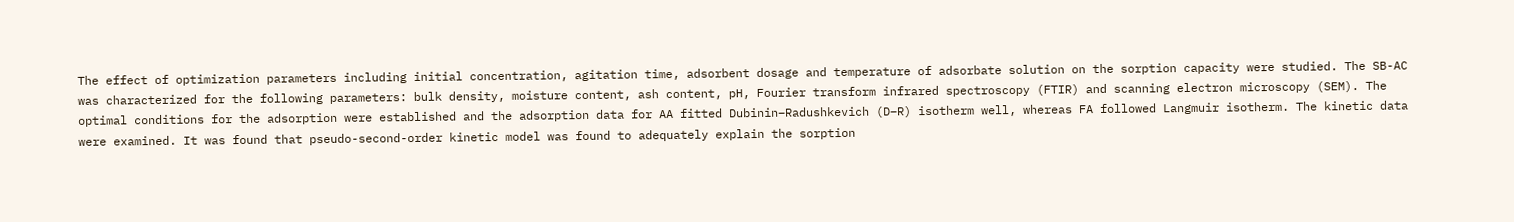The effect of optimization parameters including initial concentration, agitation time, adsorbent dosage and temperature of adsorbate solution on the sorption capacity were studied. The SB-AC was characterized for the following parameters: bulk density, moisture content, ash content, pH, Fourier transform infrared spectroscopy (FTIR) and scanning electron microscopy (SEM). The optimal conditions for the adsorption were established and the adsorption data for AA fitted Dubinin–Radushkevich (D–R) isotherm well, whereas FA followed Langmuir isotherm. The kinetic data were examined. It was found that pseudo-second-order kinetic model was found to adequately explain the sorption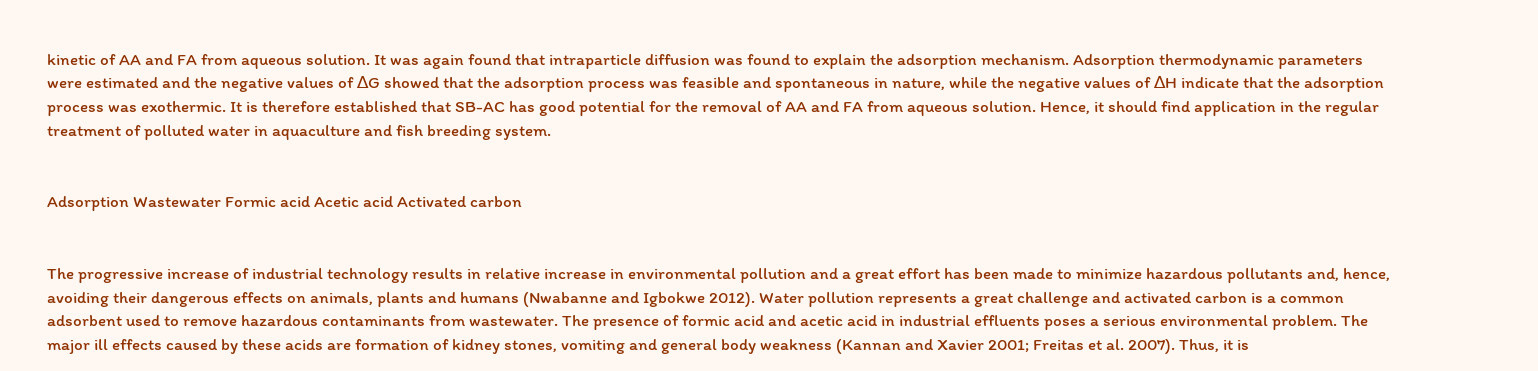kinetic of AA and FA from aqueous solution. It was again found that intraparticle diffusion was found to explain the adsorption mechanism. Adsorption thermodynamic parameters were estimated and the negative values of ∆G showed that the adsorption process was feasible and spontaneous in nature, while the negative values of ∆H indicate that the adsorption process was exothermic. It is therefore established that SB-AC has good potential for the removal of AA and FA from aqueous solution. Hence, it should find application in the regular treatment of polluted water in aquaculture and fish breeding system.


Adsorption Wastewater Formic acid Acetic acid Activated carbon


The progressive increase of industrial technology results in relative increase in environmental pollution and a great effort has been made to minimize hazardous pollutants and, hence, avoiding their dangerous effects on animals, plants and humans (Nwabanne and Igbokwe 2012). Water pollution represents a great challenge and activated carbon is a common adsorbent used to remove hazardous contaminants from wastewater. The presence of formic acid and acetic acid in industrial effluents poses a serious environmental problem. The major ill effects caused by these acids are formation of kidney stones, vomiting and general body weakness (Kannan and Xavier 2001; Freitas et al. 2007). Thus, it is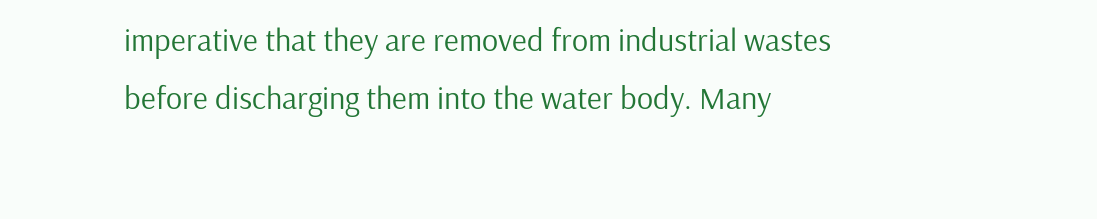imperative that they are removed from industrial wastes before discharging them into the water body. Many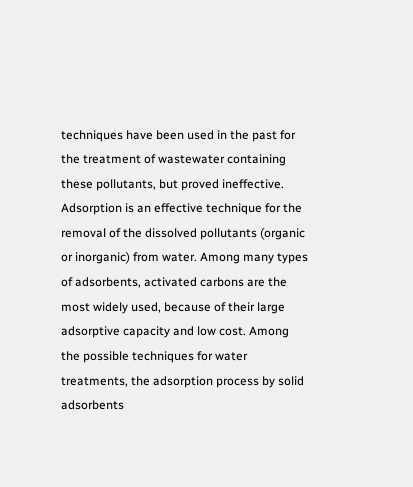techniques have been used in the past for the treatment of wastewater containing these pollutants, but proved ineffective. Adsorption is an effective technique for the removal of the dissolved pollutants (organic or inorganic) from water. Among many types of adsorbents, activated carbons are the most widely used, because of their large adsorptive capacity and low cost. Among the possible techniques for water treatments, the adsorption process by solid adsorbents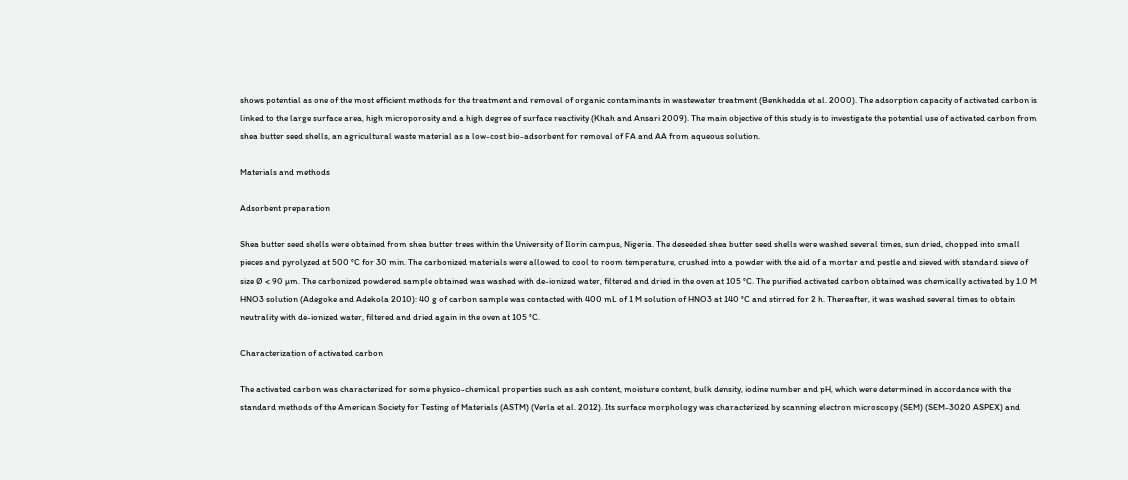shows potential as one of the most efficient methods for the treatment and removal of organic contaminants in wastewater treatment (Benkhedda et al. 2000). The adsorption capacity of activated carbon is linked to the large surface area, high microporosity and a high degree of surface reactivity (Khah and Ansari 2009). The main objective of this study is to investigate the potential use of activated carbon from shea butter seed shells, an agricultural waste material as a low-cost bio-adsorbent for removal of FA and AA from aqueous solution.

Materials and methods

Adsorbent preparation

Shea butter seed shells were obtained from shea butter trees within the University of Ilorin campus, Nigeria. The deseeded shea butter seed shells were washed several times, sun dried, chopped into small pieces and pyrolyzed at 500 °C for 30 min. The carbonized materials were allowed to cool to room temperature, crushed into a powder with the aid of a mortar and pestle and sieved with standard sieve of size Ø < 90 µm. The carbonized powdered sample obtained was washed with de-ionized water, filtered and dried in the oven at 105 °C. The purified activated carbon obtained was chemically activated by 1.0 M HNO3 solution (Adegoke and Adekola 2010): 40 g of carbon sample was contacted with 400 mL of 1 M solution of HNO3 at 140 °C and stirred for 2 h. Thereafter, it was washed several times to obtain neutrality with de-ionized water, filtered and dried again in the oven at 105 °C.

Characterization of activated carbon

The activated carbon was characterized for some physico-chemical properties such as ash content, moisture content, bulk density, iodine number and pH, which were determined in accordance with the standard methods of the American Society for Testing of Materials (ASTM) (Verla et al. 2012). Its surface morphology was characterized by scanning electron microscopy (SEM) (SEM-3020 ASPEX) and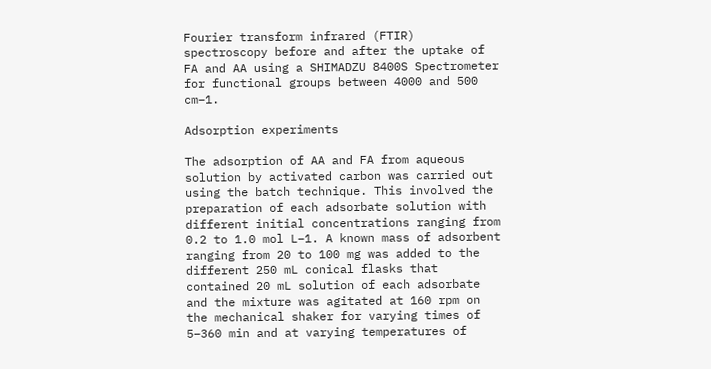Fourier transform infrared (FTIR) spectroscopy before and after the uptake of FA and AA using a SHIMADZU 8400S Spectrometer for functional groups between 4000 and 500 cm−1.

Adsorption experiments

The adsorption of AA and FA from aqueous solution by activated carbon was carried out using the batch technique. This involved the preparation of each adsorbate solution with different initial concentrations ranging from 0.2 to 1.0 mol L−1. A known mass of adsorbent ranging from 20 to 100 mg was added to the different 250 mL conical flasks that contained 20 mL solution of each adsorbate and the mixture was agitated at 160 rpm on the mechanical shaker for varying times of 5–360 min and at varying temperatures of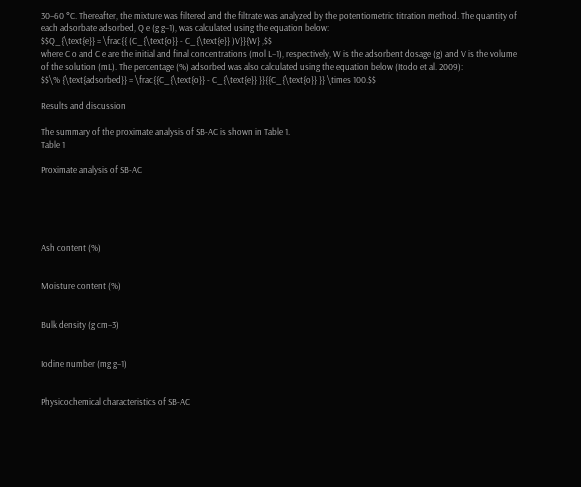30–60 °C. Thereafter, the mixture was filtered and the filtrate was analyzed by the potentiometric titration method. The quantity of each adsorbate adsorbed, Q e (g g−1), was calculated using the equation below:
$$Q_{\text{e}} = \frac{{ (C_{\text{o}} - C_{\text{e}} )V}}{W} ,$$
where C o and C e are the initial and final concentrations (mol L−1), respectively, W is the adsorbent dosage (g) and V is the volume of the solution (mL). The percentage (%) adsorbed was also calculated using the equation below (Itodo et al. 2009):
$$\% {\text{adsorbed}} = \frac{{C_{\text{o}} - C_{\text{e}} }}{{C_{\text{o}} }} \times 100.$$

Results and discussion

The summary of the proximate analysis of SB-AC is shown in Table 1.
Table 1

Proximate analysis of SB-AC





Ash content (%)


Moisture content (%)


Bulk density (g cm−3)


Iodine number (mg g−1)


Physicochemical characteristics of SB-AC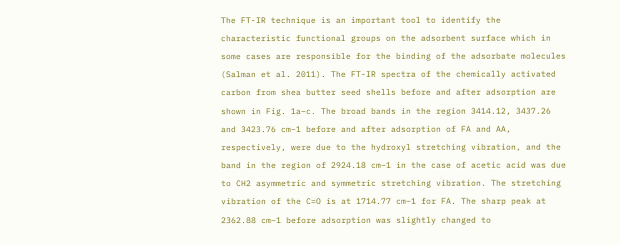The FT-IR technique is an important tool to identify the characteristic functional groups on the adsorbent surface which in some cases are responsible for the binding of the adsorbate molecules (Salman et al. 2011). The FT-IR spectra of the chemically activated carbon from shea butter seed shells before and after adsorption are shown in Fig. 1a–c. The broad bands in the region 3414.12, 3437.26 and 3423.76 cm−1 before and after adsorption of FA and AA, respectively, were due to the hydroxyl stretching vibration, and the band in the region of 2924.18 cm−1 in the case of acetic acid was due to CH2 asymmetric and symmetric stretching vibration. The stretching vibration of the C=O is at 1714.77 cm−1 for FA. The sharp peak at 2362.88 cm−1 before adsorption was slightly changed to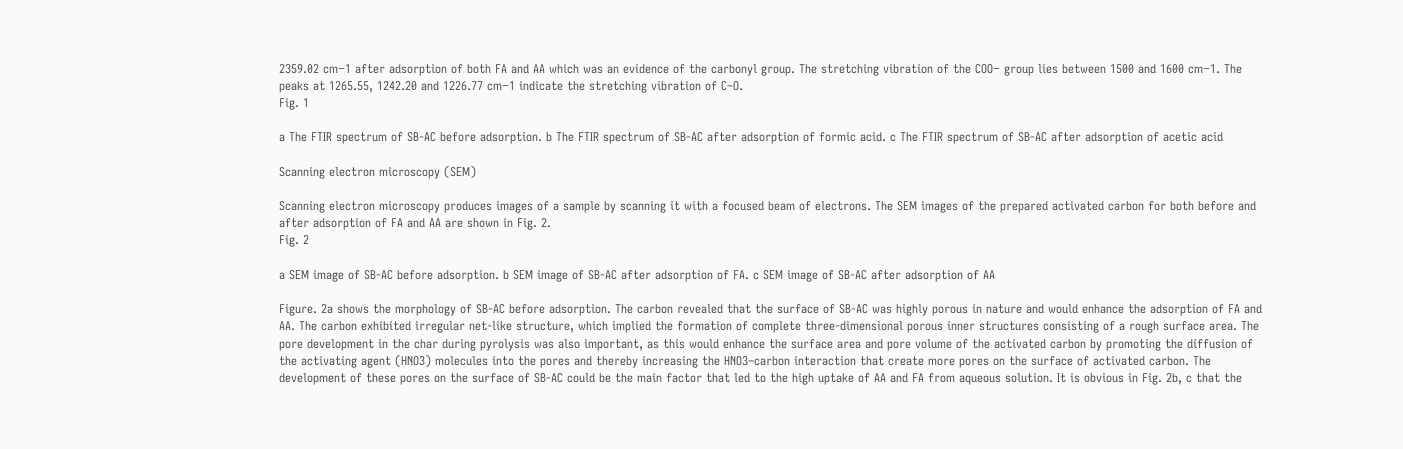2359.02 cm−1 after adsorption of both FA and AA which was an evidence of the carbonyl group. The stretching vibration of the COO− group lies between 1500 and 1600 cm−1. The peaks at 1265.55, 1242.20 and 1226.77 cm−1 indicate the stretching vibration of C–O.
Fig. 1

a The FTIR spectrum of SB-AC before adsorption. b The FTIR spectrum of SB-AC after adsorption of formic acid. c The FTIR spectrum of SB-AC after adsorption of acetic acid

Scanning electron microscopy (SEM)

Scanning electron microscopy produces images of a sample by scanning it with a focused beam of electrons. The SEM images of the prepared activated carbon for both before and after adsorption of FA and AA are shown in Fig. 2.
Fig. 2

a SEM image of SB-AC before adsorption. b SEM image of SB-AC after adsorption of FA. c SEM image of SB-AC after adsorption of AA

Figure. 2a shows the morphology of SB-AC before adsorption. The carbon revealed that the surface of SB-AC was highly porous in nature and would enhance the adsorption of FA and AA. The carbon exhibited irregular net-like structure, which implied the formation of complete three-dimensional porous inner structures consisting of a rough surface area. The pore development in the char during pyrolysis was also important, as this would enhance the surface area and pore volume of the activated carbon by promoting the diffusion of the activating agent (HNO3) molecules into the pores and thereby increasing the HNO3–carbon interaction that create more pores on the surface of activated carbon. The development of these pores on the surface of SB-AC could be the main factor that led to the high uptake of AA and FA from aqueous solution. It is obvious in Fig. 2b, c that the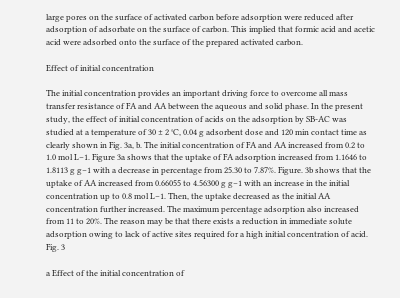large pores on the surface of activated carbon before adsorption were reduced after adsorption of adsorbate on the surface of carbon. This implied that formic acid and acetic acid were adsorbed onto the surface of the prepared activated carbon.

Effect of initial concentration

The initial concentration provides an important driving force to overcome all mass transfer resistance of FA and AA between the aqueous and solid phase. In the present study, the effect of initial concentration of acids on the adsorption by SB-AC was studied at a temperature of 30 ± 2 °C, 0.04 g adsorbent dose and 120 min contact time as clearly shown in Fig. 3a, b. The initial concentration of FA and AA increased from 0.2 to 1.0 mol L−1. Figure 3a shows that the uptake of FA adsorption increased from 1.1646 to 1.8113 g g−1 with a decrease in percentage from 25.30 to 7.87%. Figure. 3b shows that the uptake of AA increased from 0.66055 to 4.56300 g g−1 with an increase in the initial concentration up to 0.8 mol L−1. Then, the uptake decreased as the initial AA concentration further increased. The maximum percentage adsorption also increased from 11 to 20%. The reason may be that there exists a reduction in immediate solute adsorption owing to lack of active sites required for a high initial concentration of acid.
Fig. 3

a Effect of the initial concentration of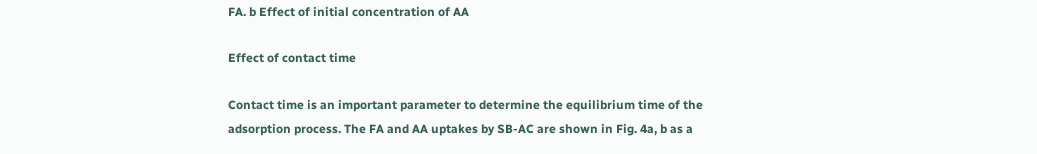FA. b Effect of initial concentration of AA

Effect of contact time

Contact time is an important parameter to determine the equilibrium time of the adsorption process. The FA and AA uptakes by SB-AC are shown in Fig. 4a, b as a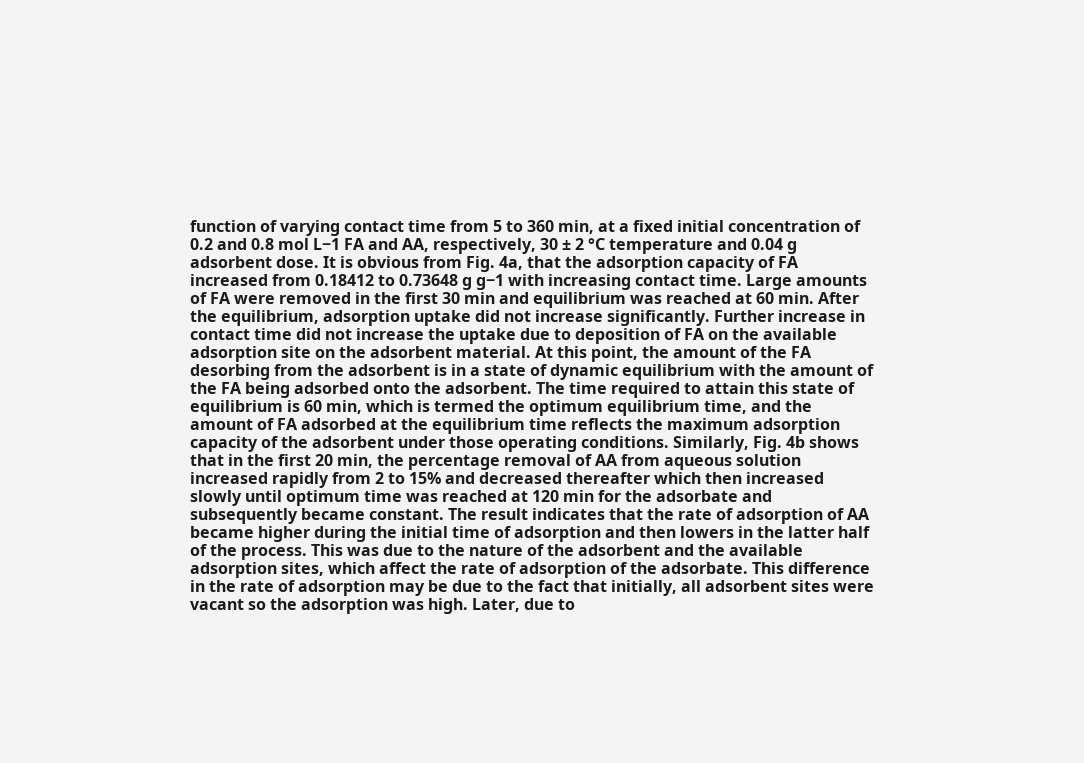function of varying contact time from 5 to 360 min, at a fixed initial concentration of 0.2 and 0.8 mol L−1 FA and AA, respectively, 30 ± 2 °C temperature and 0.04 g adsorbent dose. It is obvious from Fig. 4a, that the adsorption capacity of FA increased from 0.18412 to 0.73648 g g−1 with increasing contact time. Large amounts of FA were removed in the first 30 min and equilibrium was reached at 60 min. After the equilibrium, adsorption uptake did not increase significantly. Further increase in contact time did not increase the uptake due to deposition of FA on the available adsorption site on the adsorbent material. At this point, the amount of the FA desorbing from the adsorbent is in a state of dynamic equilibrium with the amount of the FA being adsorbed onto the adsorbent. The time required to attain this state of equilibrium is 60 min, which is termed the optimum equilibrium time, and the amount of FA adsorbed at the equilibrium time reflects the maximum adsorption capacity of the adsorbent under those operating conditions. Similarly, Fig. 4b shows that in the first 20 min, the percentage removal of AA from aqueous solution increased rapidly from 2 to 15% and decreased thereafter which then increased slowly until optimum time was reached at 120 min for the adsorbate and subsequently became constant. The result indicates that the rate of adsorption of AA became higher during the initial time of adsorption and then lowers in the latter half of the process. This was due to the nature of the adsorbent and the available adsorption sites, which affect the rate of adsorption of the adsorbate. This difference in the rate of adsorption may be due to the fact that initially, all adsorbent sites were vacant so the adsorption was high. Later, due to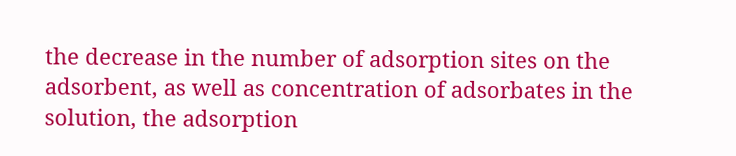the decrease in the number of adsorption sites on the adsorbent, as well as concentration of adsorbates in the solution, the adsorption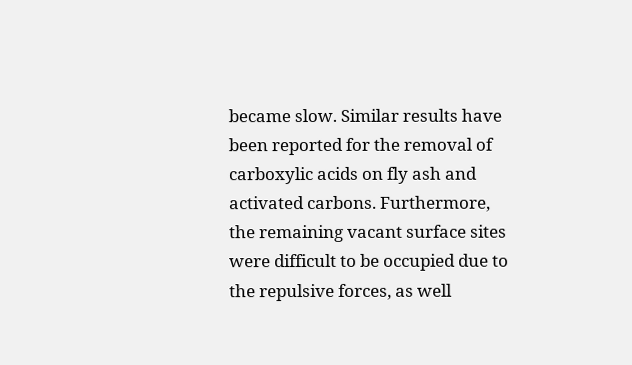became slow. Similar results have been reported for the removal of carboxylic acids on fly ash and activated carbons. Furthermore, the remaining vacant surface sites were difficult to be occupied due to the repulsive forces, as well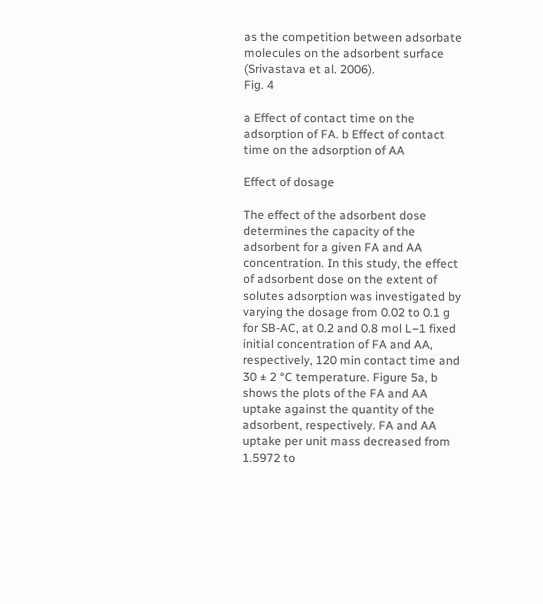as the competition between adsorbate molecules on the adsorbent surface (Srivastava et al. 2006).
Fig. 4

a Effect of contact time on the adsorption of FA. b Effect of contact time on the adsorption of AA

Effect of dosage

The effect of the adsorbent dose determines the capacity of the adsorbent for a given FA and AA concentration. In this study, the effect of adsorbent dose on the extent of solutes adsorption was investigated by varying the dosage from 0.02 to 0.1 g for SB-AC, at 0.2 and 0.8 mol L−1 fixed initial concentration of FA and AA, respectively, 120 min contact time and 30 ± 2 °C temperature. Figure 5a, b shows the plots of the FA and AA uptake against the quantity of the adsorbent, respectively. FA and AA uptake per unit mass decreased from 1.5972 to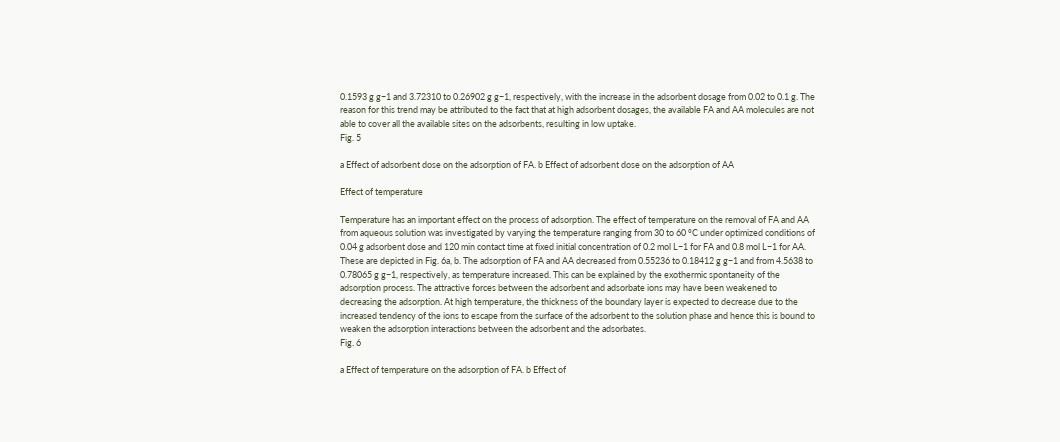0.1593 g g−1 and 3.72310 to 0.26902 g g−1, respectively, with the increase in the adsorbent dosage from 0.02 to 0.1 g. The reason for this trend may be attributed to the fact that at high adsorbent dosages, the available FA and AA molecules are not able to cover all the available sites on the adsorbents, resulting in low uptake.
Fig. 5

a Effect of adsorbent dose on the adsorption of FA. b Effect of adsorbent dose on the adsorption of AA

Effect of temperature

Temperature has an important effect on the process of adsorption. The effect of temperature on the removal of FA and AA from aqueous solution was investigated by varying the temperature ranging from 30 to 60 °C under optimized conditions of 0.04 g adsorbent dose and 120 min contact time at fixed initial concentration of 0.2 mol L−1 for FA and 0.8 mol L−1 for AA. These are depicted in Fig. 6a, b. The adsorption of FA and AA decreased from 0.55236 to 0.18412 g g−1 and from 4.5638 to 0.78065 g g−1, respectively, as temperature increased. This can be explained by the exothermic spontaneity of the adsorption process. The attractive forces between the adsorbent and adsorbate ions may have been weakened to decreasing the adsorption. At high temperature, the thickness of the boundary layer is expected to decrease due to the increased tendency of the ions to escape from the surface of the adsorbent to the solution phase and hence this is bound to weaken the adsorption interactions between the adsorbent and the adsorbates.
Fig. 6

a Effect of temperature on the adsorption of FA. b Effect of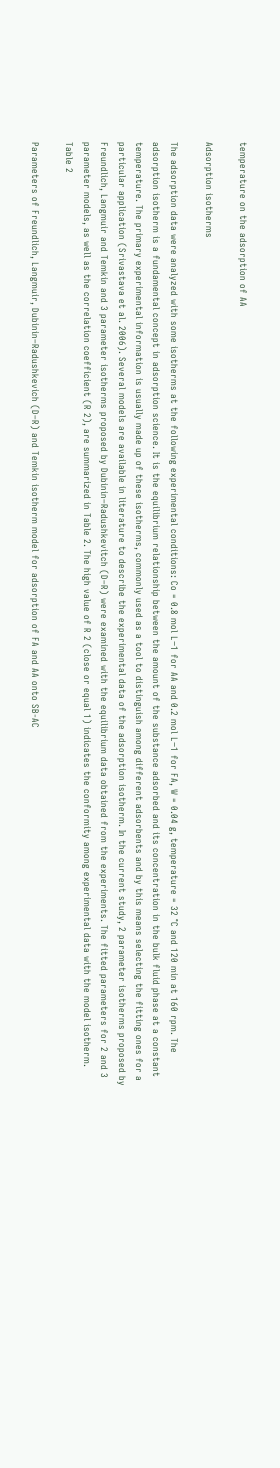temperature on the adsorption of AA

Adsorption isotherms

The adsorption data were analyzed with some isotherms at the following experimental conditions: Co = 0.8 mol L−1 for AA and 0.2 mol L−1 for FA, W = 0.04 g, temperature = 32 °C and 120 min at 160 rpm. The adsorption isotherm is a fundamental concept in adsorption science. It is the equilibrium relationship between the amount of the substance adsorbed and its concentration in the bulk fluid phase at a constant temperature. The primary experimental information is usually made up of these isotherms, commonly used as a tool to distinguish among different adsorbents and by this means selecting the fitting ones for a particular application (Srivastava et al. 2006). Several models are available in literature to describe the experimental data of the adsorption isotherm. In the current study, 2 parameter isotherms proposed by Freundlich, Langmuir and Temkin and 3 parameter isotherms proposed by Dubinin–Radushkevitch (D–R) were examined with the equilibrium data obtained from the experiments. The fitted parameters for 2 and 3 parameter models, as well as the correlation coefficient (R 2), are summarized in Table 2. The high value of R 2 (close or equal 1) indicates the conformity among experimental data with the model isotherm.
Table 2

Parameters of Freundlich, Langmuir, Dubinin–Radushkevich (D–R) and Temkin isotherm model for adsorption of FA and AA onto SB-AC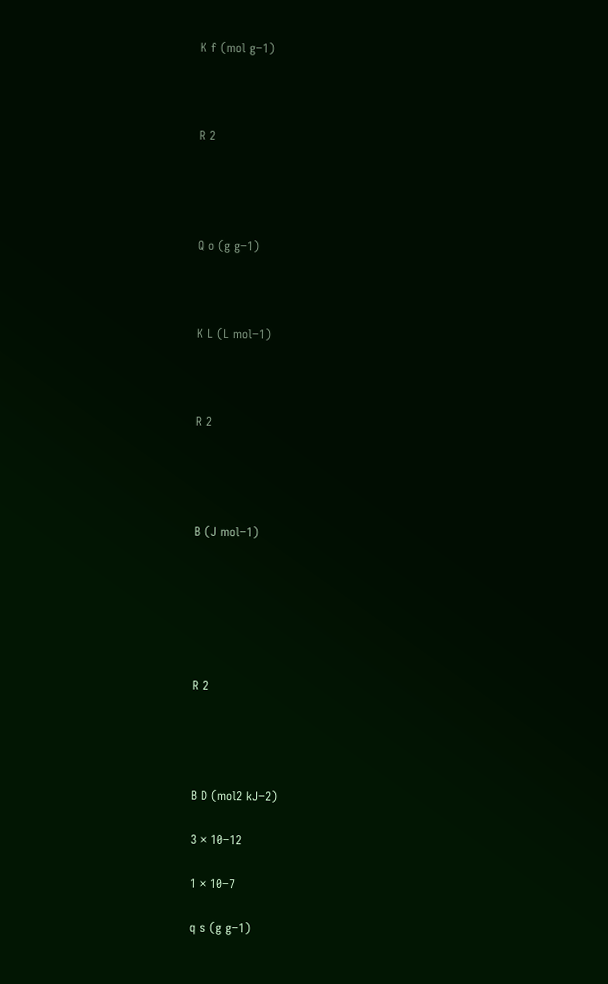K f (mol g−1)



R 2




Q o (g g−1)



K L (L mol−1)



R 2




B (J mol−1)






R 2




B D (mol2 kJ−2)

3 × 10−12

1 × 10−7

q s (g g−1)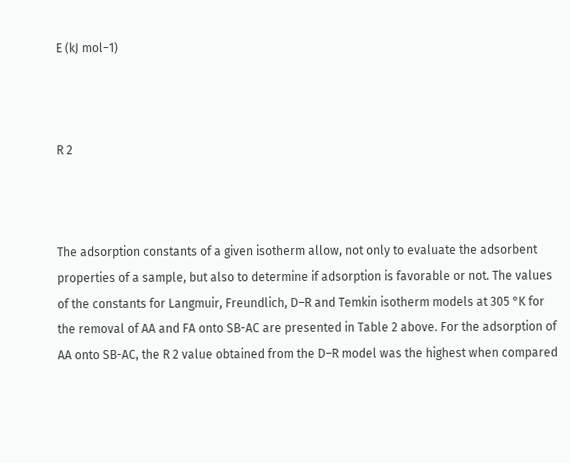E (kJ mol−1)



R 2



The adsorption constants of a given isotherm allow, not only to evaluate the adsorbent properties of a sample, but also to determine if adsorption is favorable or not. The values of the constants for Langmuir, Freundlich, D–R and Temkin isotherm models at 305 °K for the removal of AA and FA onto SB-AC are presented in Table 2 above. For the adsorption of AA onto SB-AC, the R 2 value obtained from the D–R model was the highest when compared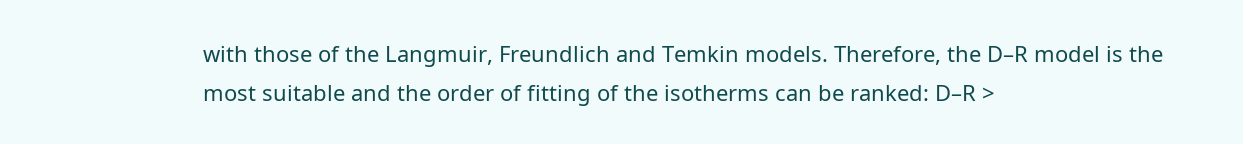with those of the Langmuir, Freundlich and Temkin models. Therefore, the D–R model is the most suitable and the order of fitting of the isotherms can be ranked: D–R >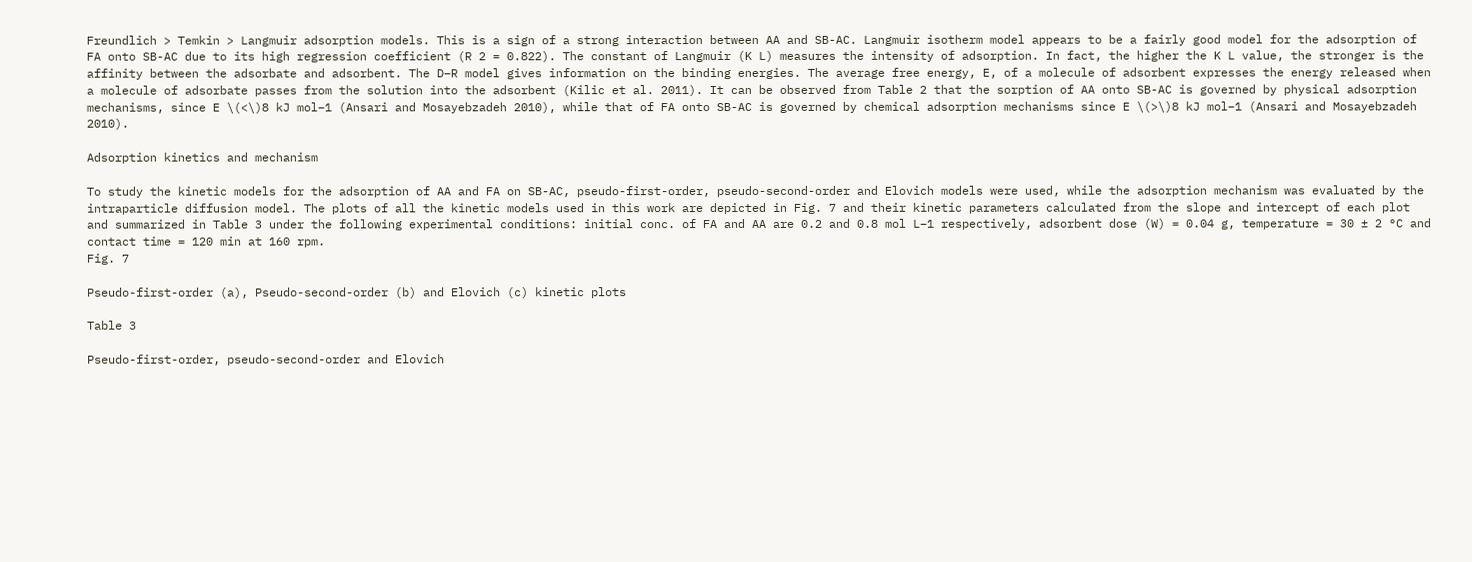Freundlich > Temkin > Langmuir adsorption models. This is a sign of a strong interaction between AA and SB-AC. Langmuir isotherm model appears to be a fairly good model for the adsorption of FA onto SB-AC due to its high regression coefficient (R 2 = 0.822). The constant of Langmuir (K L) measures the intensity of adsorption. In fact, the higher the K L value, the stronger is the affinity between the adsorbate and adsorbent. The D–R model gives information on the binding energies. The average free energy, E, of a molecule of adsorbent expresses the energy released when a molecule of adsorbate passes from the solution into the adsorbent (Kilic et al. 2011). It can be observed from Table 2 that the sorption of AA onto SB-AC is governed by physical adsorption mechanisms, since E \(<\)8 kJ mol−1 (Ansari and Mosayebzadeh 2010), while that of FA onto SB-AC is governed by chemical adsorption mechanisms since E \(>\)8 kJ mol−1 (Ansari and Mosayebzadeh 2010).

Adsorption kinetics and mechanism

To study the kinetic models for the adsorption of AA and FA on SB-AC, pseudo-first-order, pseudo-second-order and Elovich models were used, while the adsorption mechanism was evaluated by the intraparticle diffusion model. The plots of all the kinetic models used in this work are depicted in Fig. 7 and their kinetic parameters calculated from the slope and intercept of each plot and summarized in Table 3 under the following experimental conditions: initial conc. of FA and AA are 0.2 and 0.8 mol L−1 respectively, adsorbent dose (W) = 0.04 g, temperature = 30 ± 2 °C and contact time = 120 min at 160 rpm.
Fig. 7

Pseudo-first-order (a), Pseudo-second-order (b) and Elovich (c) kinetic plots

Table 3

Pseudo-first-order, pseudo-second-order and Elovich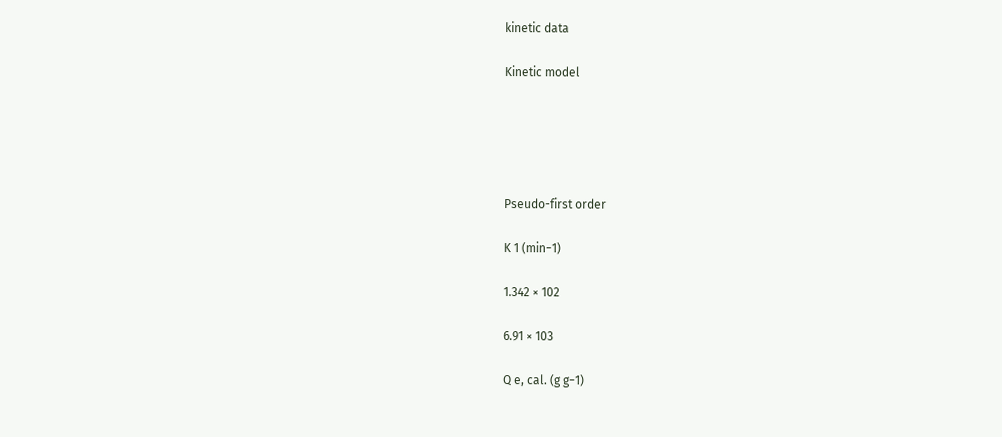kinetic data

Kinetic model





Pseudo-first order

K 1 (min−1)

1.342 × 102

6.91 × 103

Q e, cal. (g g−1)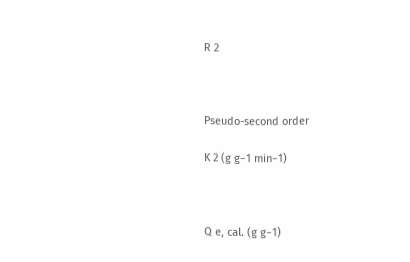R 2



Pseudo-second order

K 2 (g g−1 min−1)



Q e, cal. (g g−1)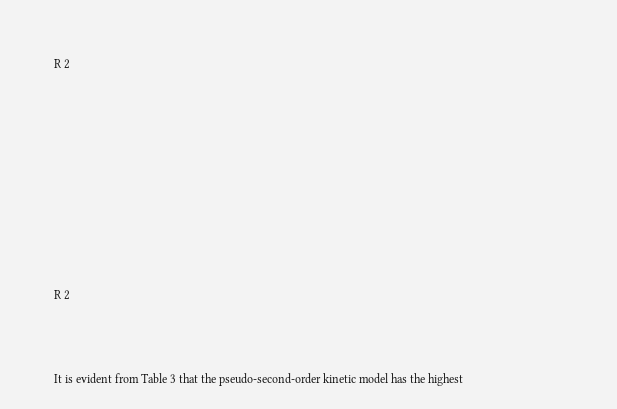R 2










R 2



It is evident from Table 3 that the pseudo-second-order kinetic model has the highest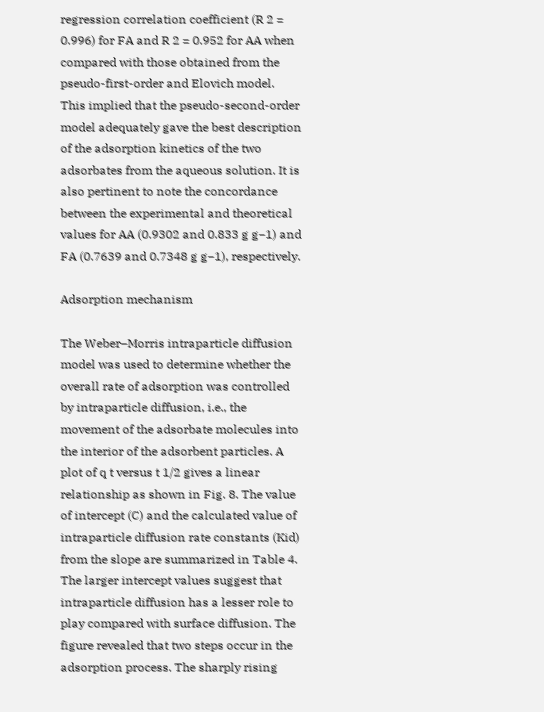regression correlation coefficient (R 2 = 0.996) for FA and R 2 = 0.952 for AA when compared with those obtained from the pseudo-first-order and Elovich model. This implied that the pseudo-second-order model adequately gave the best description of the adsorption kinetics of the two adsorbates from the aqueous solution. It is also pertinent to note the concordance between the experimental and theoretical values for AA (0.9302 and 0.833 g g−1) and FA (0.7639 and 0.7348 g g−1), respectively.

Adsorption mechanism

The Weber–Morris intraparticle diffusion model was used to determine whether the overall rate of adsorption was controlled by intraparticle diffusion, i.e., the movement of the adsorbate molecules into the interior of the adsorbent particles. A plot of q t versus t 1/2 gives a linear relationship as shown in Fig. 8. The value of intercept (C) and the calculated value of intraparticle diffusion rate constants (Kid) from the slope are summarized in Table 4. The larger intercept values suggest that intraparticle diffusion has a lesser role to play compared with surface diffusion. The figure revealed that two steps occur in the adsorption process. The sharply rising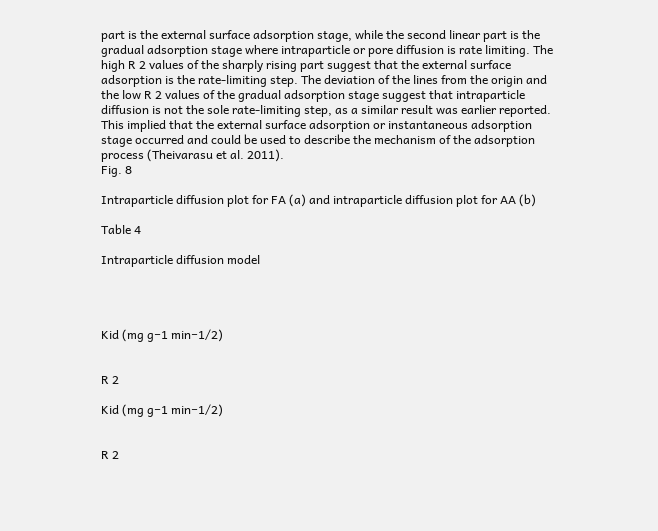part is the external surface adsorption stage, while the second linear part is the gradual adsorption stage where intraparticle or pore diffusion is rate limiting. The high R 2 values of the sharply rising part suggest that the external surface adsorption is the rate-limiting step. The deviation of the lines from the origin and the low R 2 values of the gradual adsorption stage suggest that intraparticle diffusion is not the sole rate-limiting step, as a similar result was earlier reported. This implied that the external surface adsorption or instantaneous adsorption stage occurred and could be used to describe the mechanism of the adsorption process (Theivarasu et al. 2011).
Fig. 8

Intraparticle diffusion plot for FA (a) and intraparticle diffusion plot for AA (b)

Table 4

Intraparticle diffusion model




Kid (mg g−1 min−1/2)


R 2

Kid (mg g−1 min−1/2)


R 2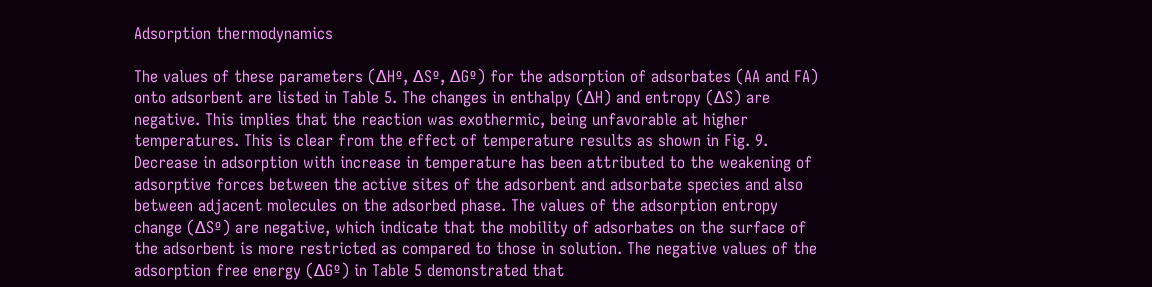Adsorption thermodynamics

The values of these parameters (∆Hº, ∆Sº, ∆Gº) for the adsorption of adsorbates (AA and FA) onto adsorbent are listed in Table 5. The changes in enthalpy (∆H) and entropy (∆S) are negative. This implies that the reaction was exothermic, being unfavorable at higher temperatures. This is clear from the effect of temperature results as shown in Fig. 9. Decrease in adsorption with increase in temperature has been attributed to the weakening of adsorptive forces between the active sites of the adsorbent and adsorbate species and also between adjacent molecules on the adsorbed phase. The values of the adsorption entropy change (∆Sº) are negative, which indicate that the mobility of adsorbates on the surface of the adsorbent is more restricted as compared to those in solution. The negative values of the adsorption free energy (∆Gº) in Table 5 demonstrated that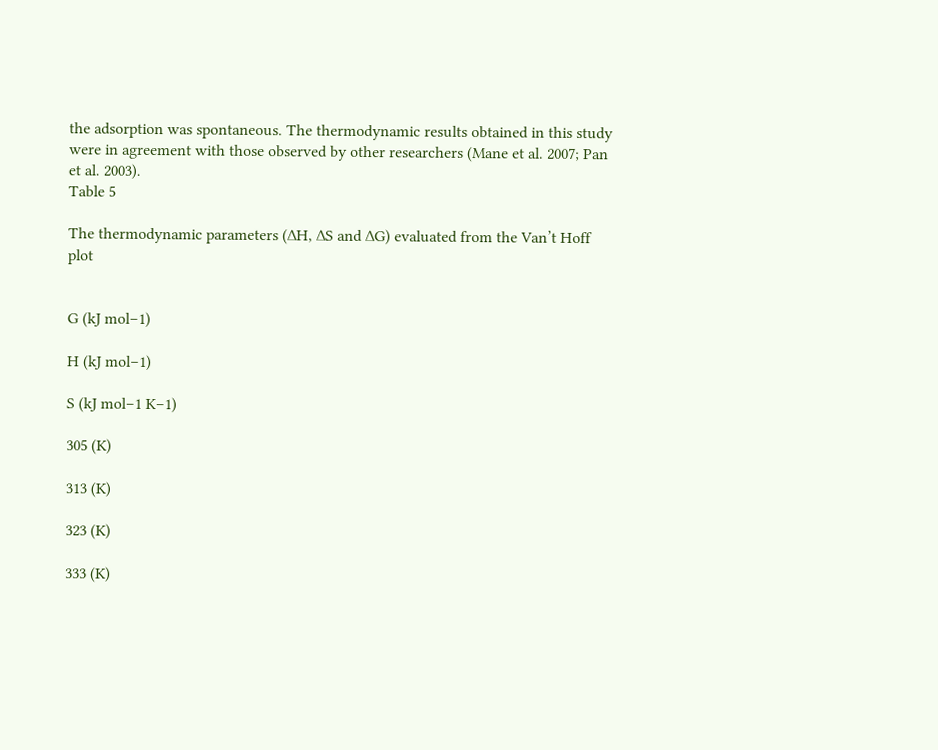the adsorption was spontaneous. The thermodynamic results obtained in this study were in agreement with those observed by other researchers (Mane et al. 2007; Pan et al. 2003).
Table 5

The thermodynamic parameters (∆H, ∆S and ∆G) evaluated from the Van’t Hoff plot


G (kJ mol−1)

H (kJ mol−1)

S (kJ mol−1 K−1)

305 (K)

313 (K)

323 (K)

333 (K)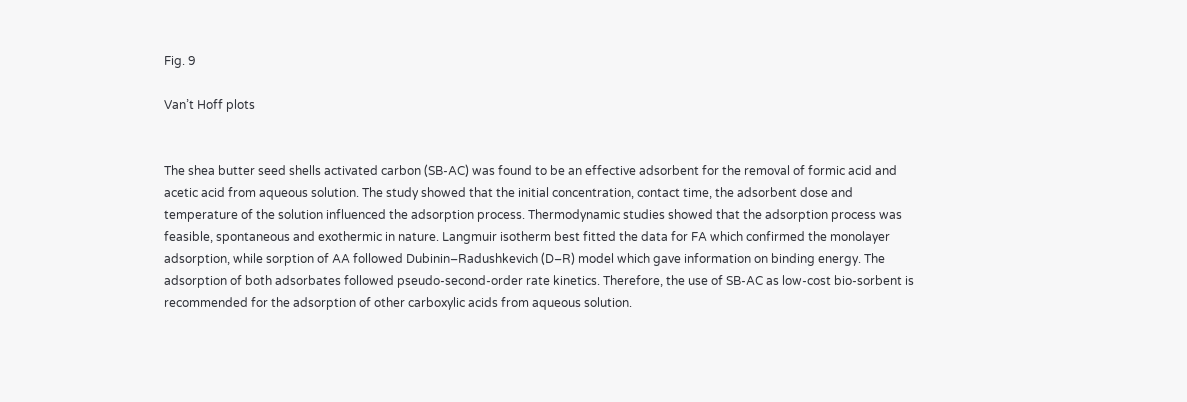Fig. 9

Van’t Hoff plots


The shea butter seed shells activated carbon (SB-AC) was found to be an effective adsorbent for the removal of formic acid and acetic acid from aqueous solution. The study showed that the initial concentration, contact time, the adsorbent dose and temperature of the solution influenced the adsorption process. Thermodynamic studies showed that the adsorption process was feasible, spontaneous and exothermic in nature. Langmuir isotherm best fitted the data for FA which confirmed the monolayer adsorption, while sorption of AA followed Dubinin–Radushkevich (D–R) model which gave information on binding energy. The adsorption of both adsorbates followed pseudo-second-order rate kinetics. Therefore, the use of SB-AC as low-cost bio-sorbent is recommended for the adsorption of other carboxylic acids from aqueous solution.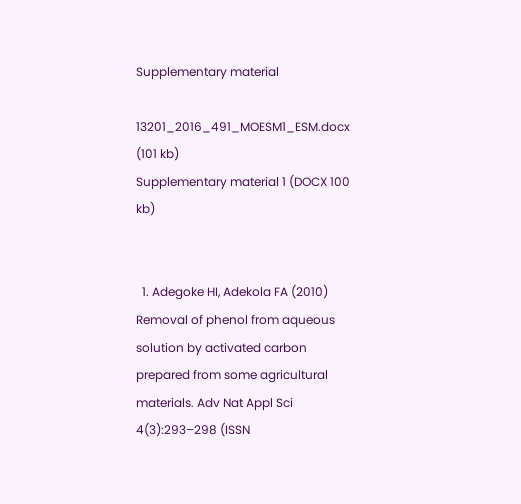Supplementary material

13201_2016_491_MOESM1_ESM.docx (101 kb)
Supplementary material 1 (DOCX 100 kb)


  1. Adegoke HI, Adekola FA (2010) Removal of phenol from aqueous solution by activated carbon prepared from some agricultural materials. Adv Nat Appl Sci 4(3):293–298 (ISSN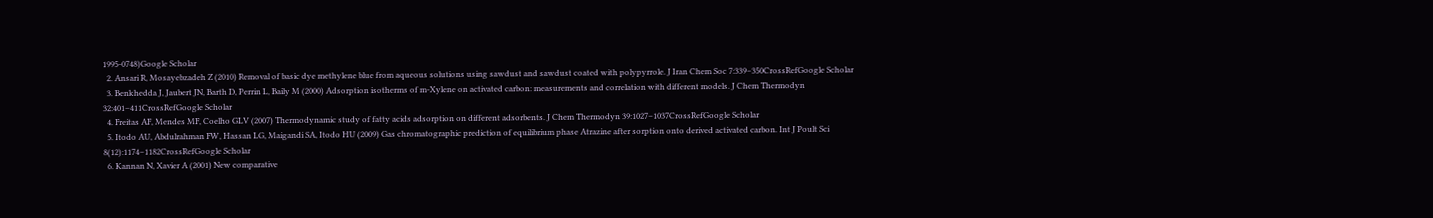1995-0748)Google Scholar
  2. Ansari R, Mosayebzadeh Z (2010) Removal of basic dye methylene blue from aqueous solutions using sawdust and sawdust coated with polypyrrole. J Iran Chem Soc 7:339–350CrossRefGoogle Scholar
  3. Benkhedda J, Jaubert JN, Barth D, Perrin L, Baily M (2000) Adsorption isotherms of m-Xylene on activated carbon: measurements and correlation with different models. J Chem Thermodyn 32:401–411CrossRefGoogle Scholar
  4. Freitas AF, Mendes MF, Coelho GLV (2007) Thermodynamic study of fatty acids adsorption on different adsorbents. J Chem Thermodyn 39:1027–1037CrossRefGoogle Scholar
  5. Itodo AU, Abdulrahman FW, Hassan LG, Maigandi SA, Itodo HU (2009) Gas chromatographic prediction of equilibrium phase Atrazine after sorption onto derived activated carbon. Int J Poult Sci 8(12):1174–1182CrossRefGoogle Scholar
  6. Kannan N, Xavier A (2001) New comparative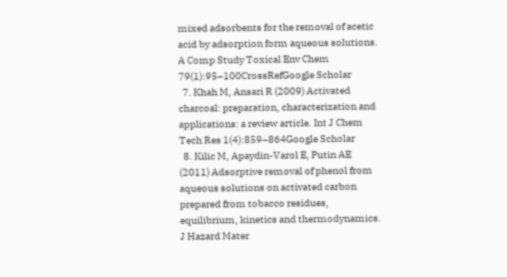mixed adsorbents for the removal of acetic acid by adsorption form aqueous solutions. A Comp Study Toxical Env Chem 79(1):95–100CrossRefGoogle Scholar
  7. Khah M, Ansari R (2009) Activated charcoal: preparation, characterization and applications: a review article. Int J Chem Tech Res 1(4):859–864Google Scholar
  8. Kilic M, Apaydin-Varol E, Putin AE (2011) Adsorptive removal of phenol from aqueous solutions on activated carbon prepared from tobacco residues, equilibrium, kinetics and thermodynamics. J Hazard Mater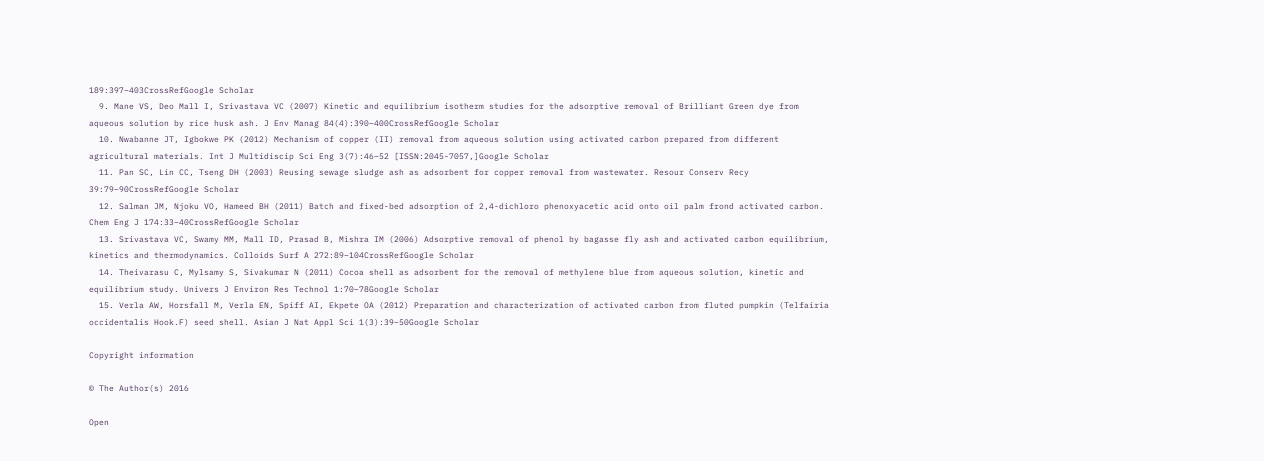189:397–403CrossRefGoogle Scholar
  9. Mane VS, Deo Mall I, Srivastava VC (2007) Kinetic and equilibrium isotherm studies for the adsorptive removal of Brilliant Green dye from aqueous solution by rice husk ash. J Env Manag 84(4):390–400CrossRefGoogle Scholar
  10. Nwabanne JT, Igbokwe PK (2012) Mechanism of copper (II) removal from aqueous solution using activated carbon prepared from different agricultural materials. Int J Multidiscip Sci Eng 3(7):46–52 [ISSN:2045-7057,]Google Scholar
  11. Pan SC, Lin CC, Tseng DH (2003) Reusing sewage sludge ash as adsorbent for copper removal from wastewater. Resour Conserv Recy 39:79–90CrossRefGoogle Scholar
  12. Salman JM, Njoku VO, Hameed BH (2011) Batch and fixed-bed adsorption of 2,4-dichloro phenoxyacetic acid onto oil palm frond activated carbon. Chem Eng J 174:33–40CrossRefGoogle Scholar
  13. Srivastava VC, Swamy MM, Mall ID, Prasad B, Mishra IM (2006) Adsorptive removal of phenol by bagasse fly ash and activated carbon equilibrium, kinetics and thermodynamics. Colloids Surf A 272:89–104CrossRefGoogle Scholar
  14. Theivarasu C, Mylsamy S, Sivakumar N (2011) Cocoa shell as adsorbent for the removal of methylene blue from aqueous solution, kinetic and equilibrium study. Univers J Environ Res Technol 1:70–78Google Scholar
  15. Verla AW, Horsfall M, Verla EN, Spiff AI, Ekpete OA (2012) Preparation and characterization of activated carbon from fluted pumpkin (Telfairia occidentalis Hook.F) seed shell. Asian J Nat Appl Sci 1(3):39–50Google Scholar

Copyright information

© The Author(s) 2016

Open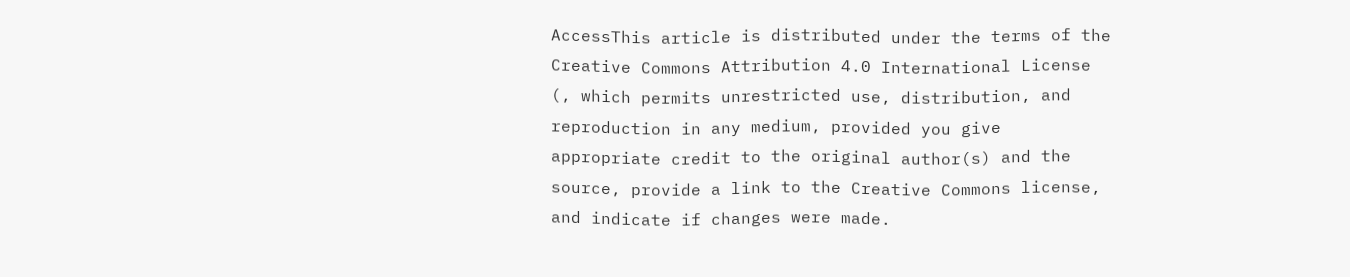AccessThis article is distributed under the terms of the Creative Commons Attribution 4.0 International License (, which permits unrestricted use, distribution, and reproduction in any medium, provided you give appropriate credit to the original author(s) and the source, provide a link to the Creative Commons license, and indicate if changes were made.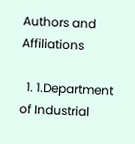Authors and Affiliations

  1. 1.Department of Industrial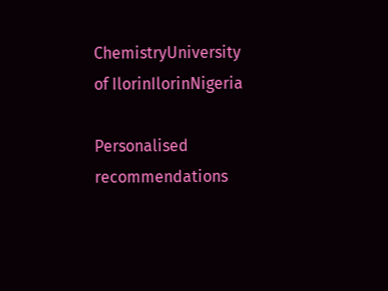ChemistryUniversity of IlorinIlorinNigeria

Personalised recommendations